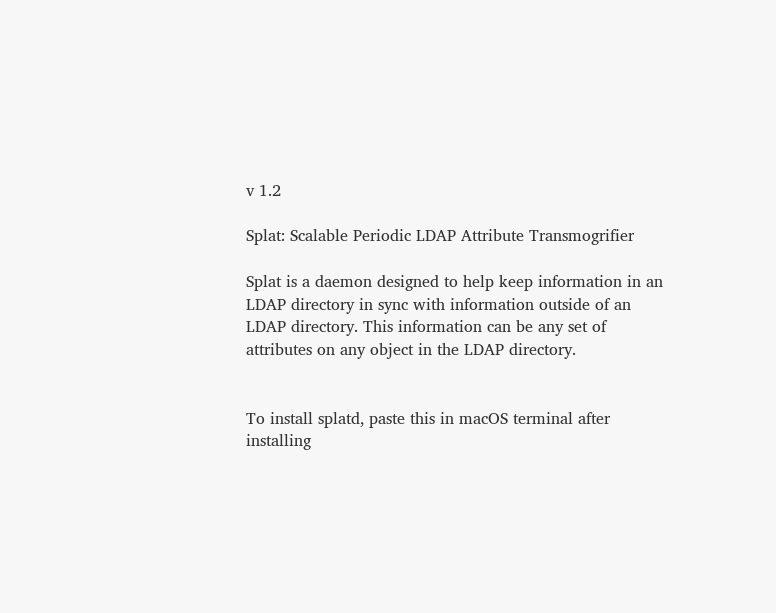v 1.2

Splat: Scalable Periodic LDAP Attribute Transmogrifier

Splat is a daemon designed to help keep information in an LDAP directory in sync with information outside of an LDAP directory. This information can be any set of attributes on any object in the LDAP directory.


To install splatd, paste this in macOS terminal after installing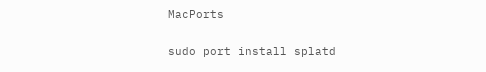MacPorts

sudo port install splatd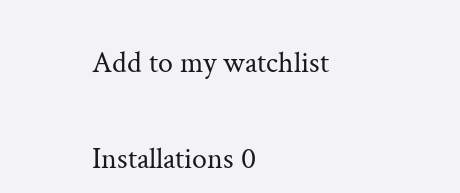Add to my watchlist

Installations 0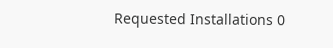Requested Installations 0